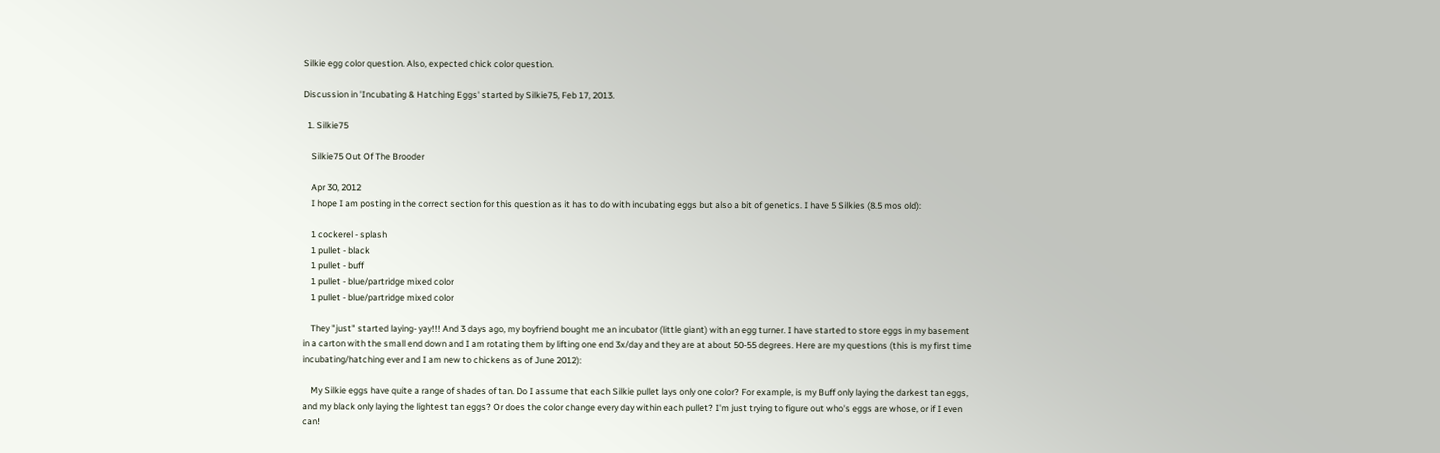Silkie egg color question. Also, expected chick color question.

Discussion in 'Incubating & Hatching Eggs' started by Silkie75, Feb 17, 2013.

  1. Silkie75

    Silkie75 Out Of The Brooder

    Apr 30, 2012
    I hope I am posting in the correct section for this question as it has to do with incubating eggs but also a bit of genetics. I have 5 Silkies (8.5 mos old):

    1 cockerel - splash
    1 pullet - black
    1 pullet - buff
    1 pullet - blue/partridge mixed color
    1 pullet - blue/partridge mixed color

    They "just" started laying- yay!!! And 3 days ago, my boyfriend bought me an incubator (little giant) with an egg turner. I have started to store eggs in my basement in a carton with the small end down and I am rotating them by lifting one end 3x/day and they are at about 50-55 degrees. Here are my questions (this is my first time incubating/hatching ever and I am new to chickens as of June 2012):

    My Silkie eggs have quite a range of shades of tan. Do I assume that each Silkie pullet lays only one color? For example, is my Buff only laying the darkest tan eggs, and my black only laying the lightest tan eggs? Or does the color change every day within each pullet? I'm just trying to figure out who's eggs are whose, or if I even can!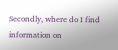Secondly, where do I find information on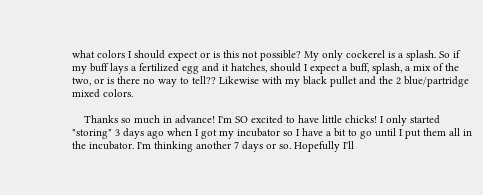what colors I should expect or is this not possible? My only cockerel is a splash. So if my buff lays a fertilized egg and it hatches, should I expect a buff, splash, a mix of the two, or is there no way to tell?? Likewise with my black pullet and the 2 blue/partridge mixed colors.

    Thanks so much in advance! I'm SO excited to have little chicks! I only started "storing" 3 days ago when I got my incubator so I have a bit to go until I put them all in the incubator. I'm thinking another 7 days or so. Hopefully I'll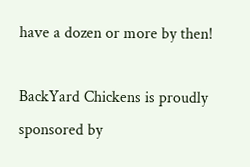have a dozen or more by then!

BackYard Chickens is proudly sponsored by